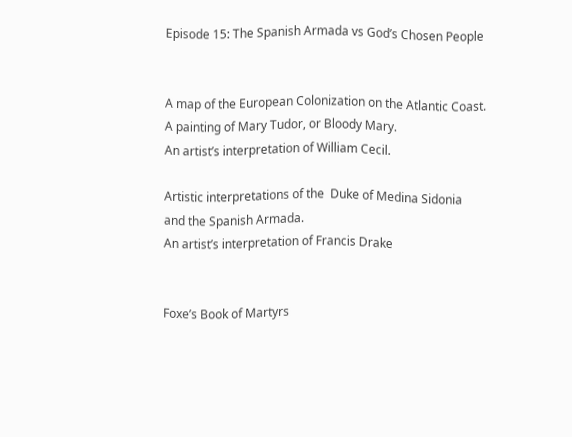Episode 15: The Spanish Armada vs God’s Chosen People


A map of the European Colonization on the Atlantic Coast.
A painting of Mary Tudor, or Bloody Mary.
An artist’s interpretation of William Cecil.

Artistic interpretations of the  Duke of Medina Sidonia and the Spanish Armada.
An artist’s interpretation of Francis Drake


Foxe’s Book of Martyrs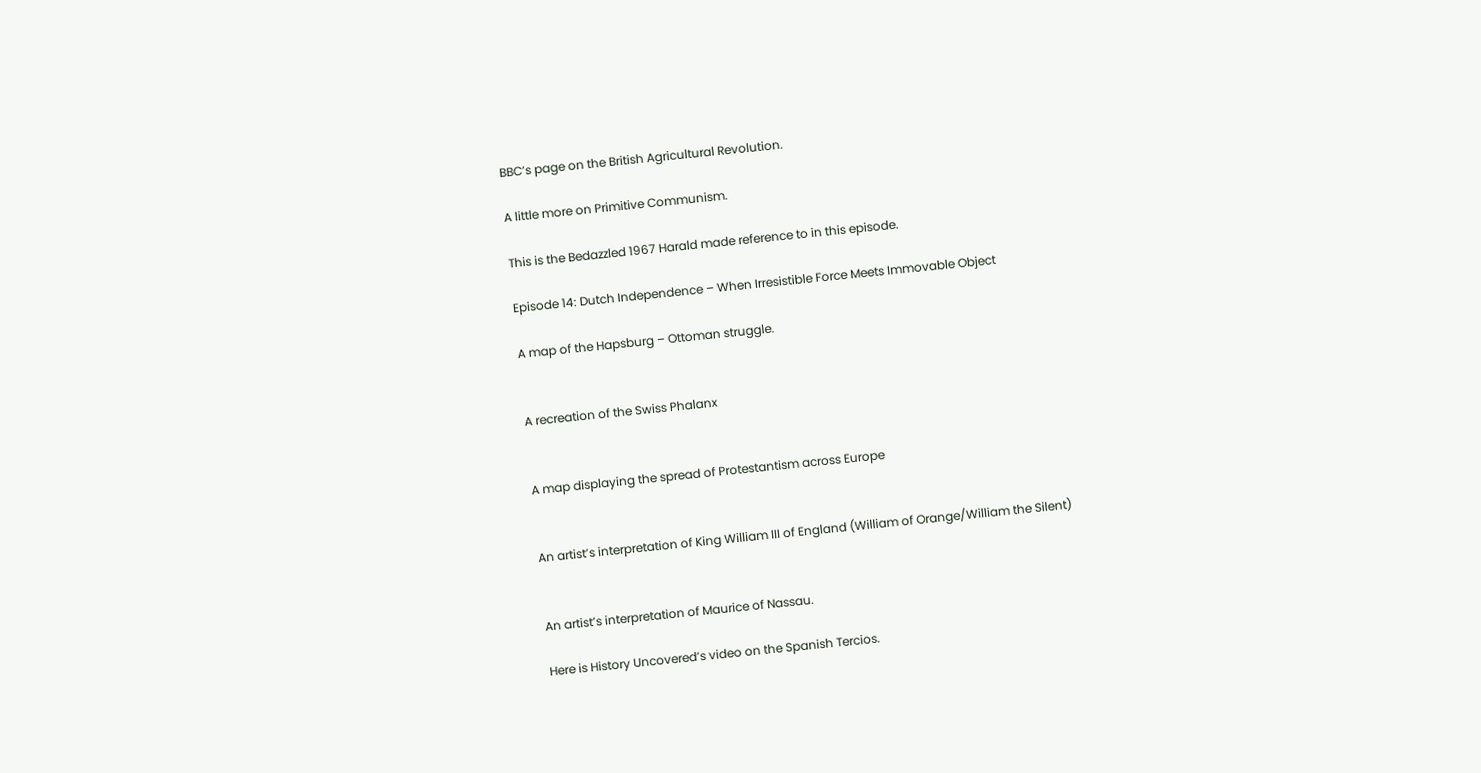BBC’s page on the British Agricultural Revolution.

A little more on Primitive Communism.

This is the Bedazzled 1967 Harald made reference to in this episode.

Episode 14: Dutch Independence – When Irresistible Force Meets Immovable Object

A map of the Hapsburg – Ottoman struggle.


A recreation of the Swiss Phalanx


A map displaying the spread of Protestantism across Europe


An artist’s interpretation of King William III of England (William of Orange/William the Silent)


An artist’s interpretation of Maurice of Nassau.

Here is History Uncovered’s video on the Spanish Tercios.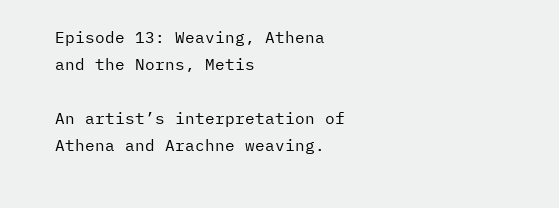Episode 13: Weaving, Athena and the Norns, Metis

An artist’s interpretation of Athena and Arachne weaving.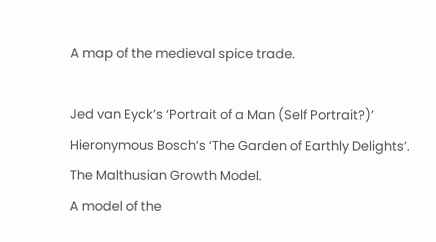A map of the medieval spice trade.

Jed van Eyck’s ‘Portrait of a Man (Self Portrait?)’
Hieronymous Bosch’s ‘The Garden of Earthly Delights’.
The Malthusian Growth Model.
A model of the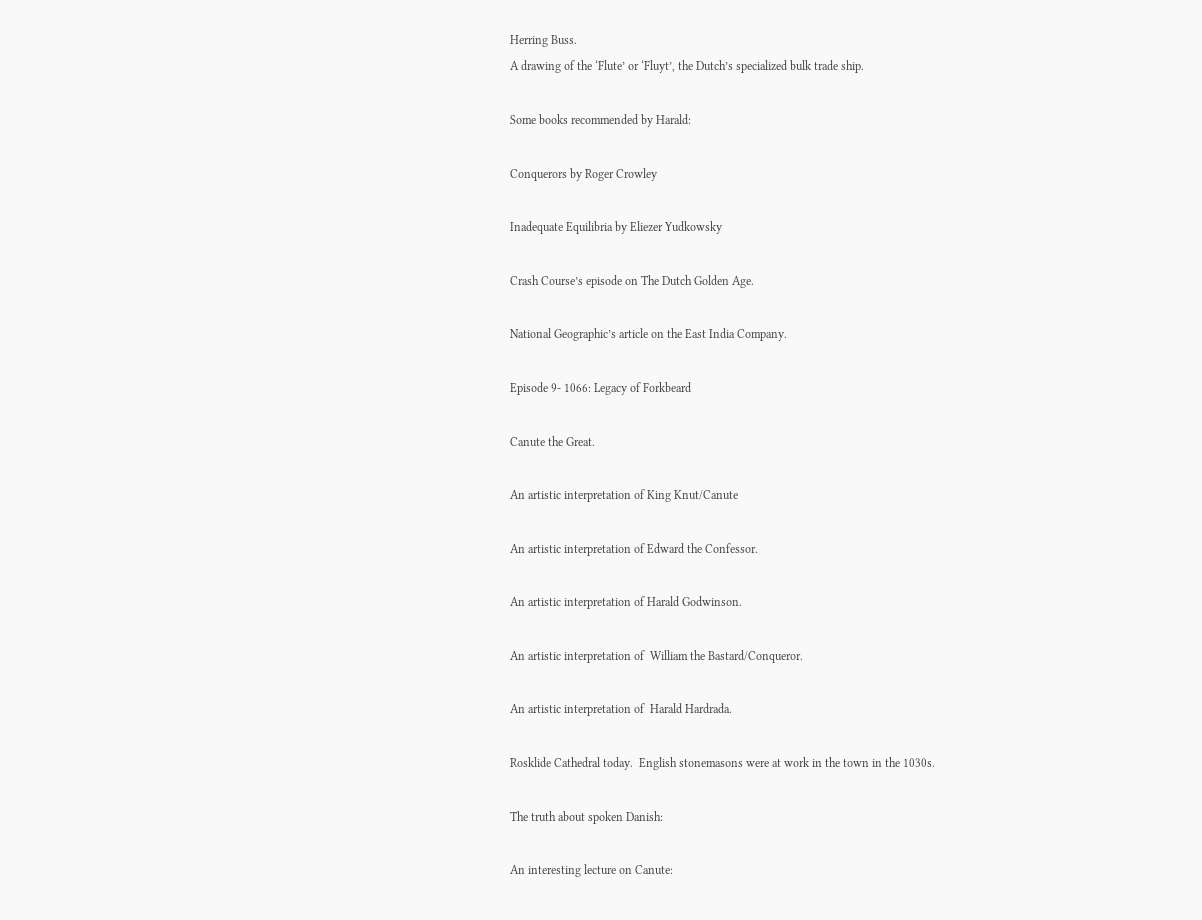Herring Buss.
A drawing of the ‘Flute’ or ‘Fluyt’, the Dutch’s specialized bulk trade ship.

Some books recommended by Harald:

Conquerors by Roger Crowley

Inadequate Equilibria by Eliezer Yudkowsky

Crash Course’s episode on The Dutch Golden Age.

National Geographic’s article on the East India Company.

Episode 9- 1066: Legacy of Forkbeard

Canute the Great.

An artistic interpretation of King Knut/Canute

An artistic interpretation of Edward the Confessor.

An artistic interpretation of Harald Godwinson.

An artistic interpretation of  William the Bastard/Conqueror.

An artistic interpretation of  Harald Hardrada.

Rosklide Cathedral today.  English stonemasons were at work in the town in the 1030s.

The truth about spoken Danish:

An interesting lecture on Canute: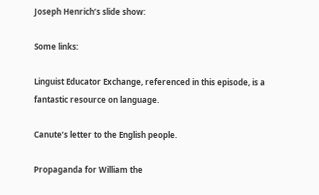Joseph Henrich’s slide show:

Some links:

Linguist Educator Exchange, referenced in this episode, is a fantastic resource on language.

Canute’s letter to the English people.

Propaganda for William the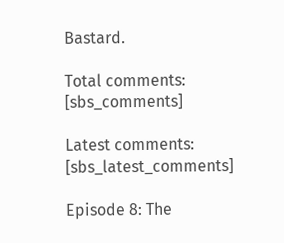Bastard.

Total comments: [sbs_comments]

Latest comments: [sbs_latest_comments]

Episode 8: The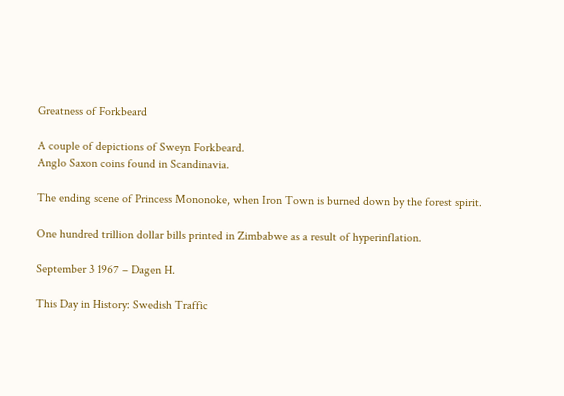Greatness of Forkbeard

A couple of depictions of Sweyn Forkbeard.
Anglo Saxon coins found in Scandinavia.

The ending scene of Princess Mononoke, when Iron Town is burned down by the forest spirit.

One hundred trillion dollar bills printed in Zimbabwe as a result of hyperinflation.

September 3 1967 – Dagen H.

This Day in History: Swedish Traffic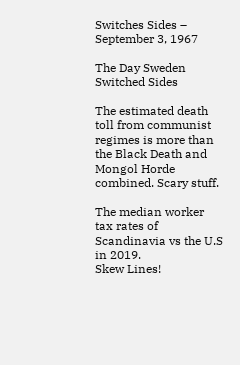Switches Sides – September 3, 1967

The Day Sweden Switched Sides

The estimated death toll from communist regimes is more than the Black Death and Mongol Horde combined. Scary stuff.

The median worker tax rates of Scandinavia vs the U.S in 2019.
Skew Lines!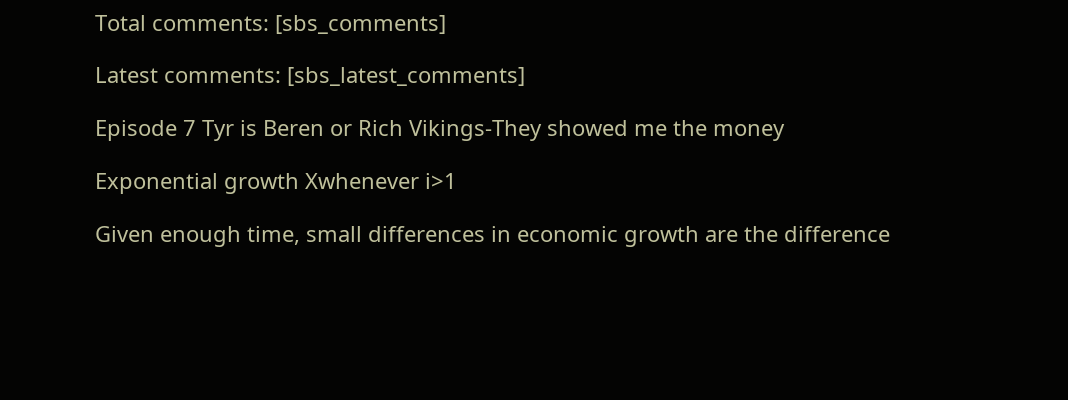Total comments: [sbs_comments]

Latest comments: [sbs_latest_comments]

Episode 7 Tyr is Beren or Rich Vikings-They showed me the money

Exponential growth Xwhenever i>1

Given enough time, small differences in economic growth are the difference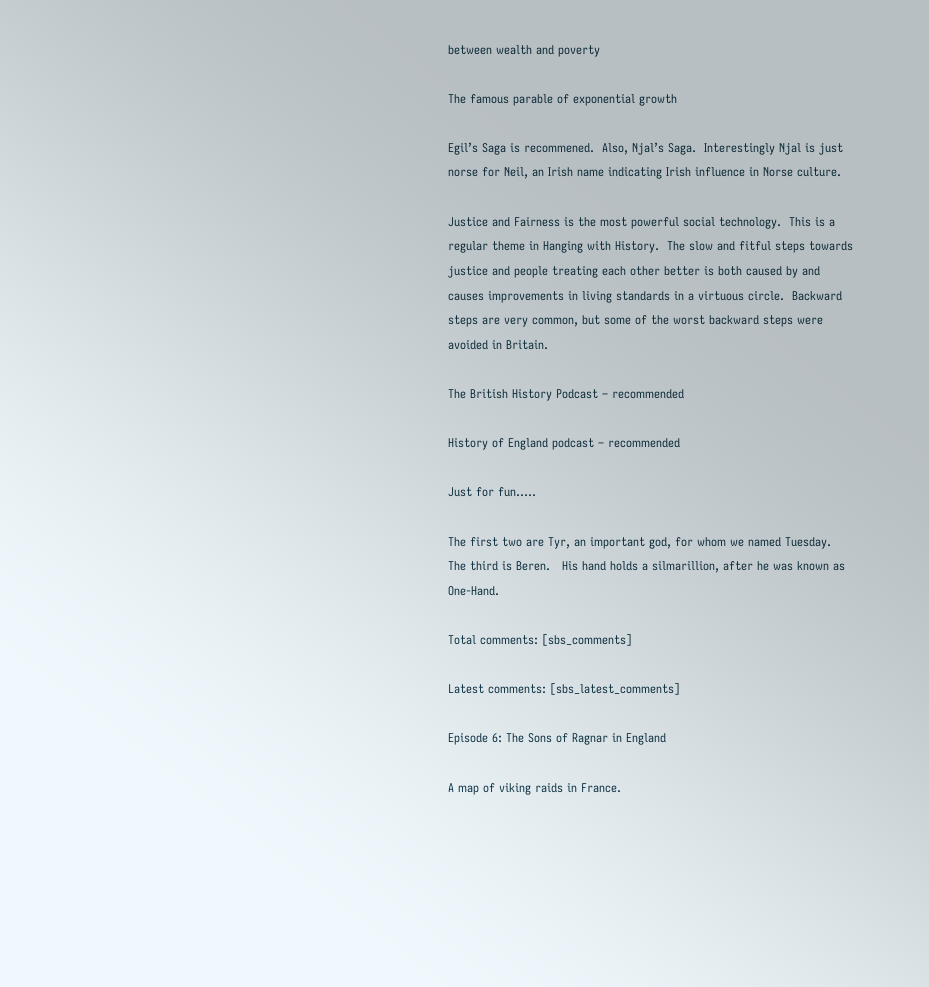between wealth and poverty

The famous parable of exponential growth

Egil’s Saga is recommened.  Also, Njal’s Saga.  Interestingly Njal is just norse for Neil, an Irish name indicating Irish influence in Norse culture.

Justice and Fairness is the most powerful social technology.  This is a regular theme in Hanging with History.  The slow and fitful steps towards justice and people treating each other better is both caused by and causes improvements in living standards in a virtuous circle.  Backward steps are very common, but some of the worst backward steps were avoided in Britain.

The British History Podcast – recommended

History of England podcast – recommended

Just for fun…..

The first two are Tyr, an important god, for whom we named Tuesday.  The third is Beren.   His hand holds a silmarillion, after he was known as One-Hand.

Total comments: [sbs_comments]

Latest comments: [sbs_latest_comments]

Episode 6: The Sons of Ragnar in England

A map of viking raids in France.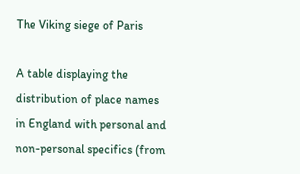The Viking siege of Paris

A table displaying the distribution of place names in England with personal and non-personal specifics (from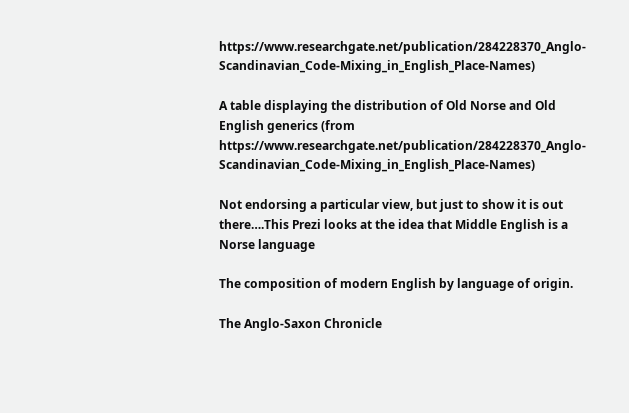https://www.researchgate.net/publication/284228370_Anglo-Scandinavian_Code-Mixing_in_English_Place-Names)

A table displaying the distribution of Old Norse and Old English generics (from https://www.researchgate.net/publication/284228370_Anglo-Scandinavian_Code-Mixing_in_English_Place-Names)

Not endorsing a particular view, but just to show it is out there….This Prezi looks at the idea that Middle English is a Norse language

The composition of modern English by language of origin.

The Anglo-Saxon Chronicle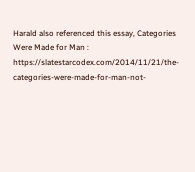Harald also referenced this essay, Categories Were Made for Man : https://slatestarcodex.com/2014/11/21/the-categories-were-made-for-man-not-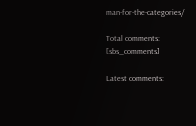man-for-the-categories/

Total comments: [sbs_comments]

Latest comments: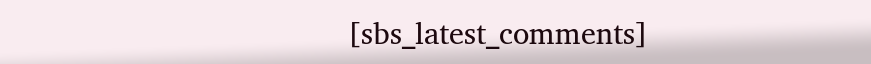[sbs_latest_comments]